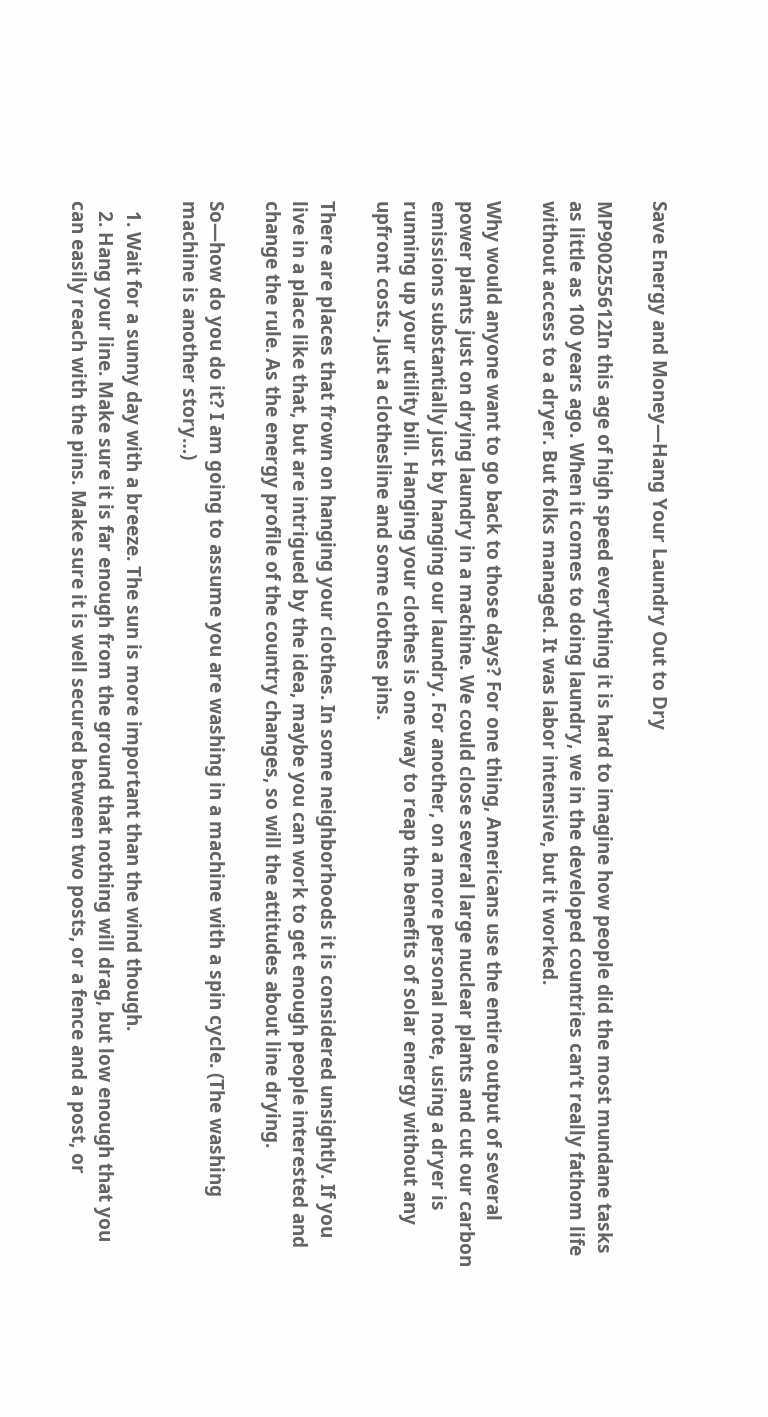Save Energy and Money—Hang Your Laundry Out to Dry

MP900255612In this age of high speed everything it is hard to imagine how people did the most mundane tasks as little as 100 years ago. When it comes to doing laundry, we in the developed countries can’t really fathom life without access to a dryer. But folks managed. It was labor intensive, but it worked.

Why would anyone want to go back to those days? For one thing, Americans use the entire output of several power plants just on drying laundry in a machine. We could close several large nuclear plants and cut our carbon emissions substantially just by hanging our laundry. For another, on a more personal note, using a dryer is running up your utility bill. Hanging your clothes is one way to reap the benefits of solar energy without any upfront costs. Just a clothesline and some clothes pins.

There are places that frown on hanging your clothes. In some neighborhoods it is considered unsightly. If you live in a place like that, but are intrigued by the idea, maybe you can work to get enough people interested and change the rule. As the energy profile of the country changes, so will the attitudes about line drying.

So—how do you do it? I am going to assume you are washing in a machine with a spin cycle. (The washing machine is another story…)

  1. Wait for a sunny day with a breeze. The sun is more important than the wind though.
  2. Hang your line. Make sure it is far enough from the ground that nothing will drag, but low enough that you can easily reach with the pins. Make sure it is well secured between two posts, or a fence and a post, or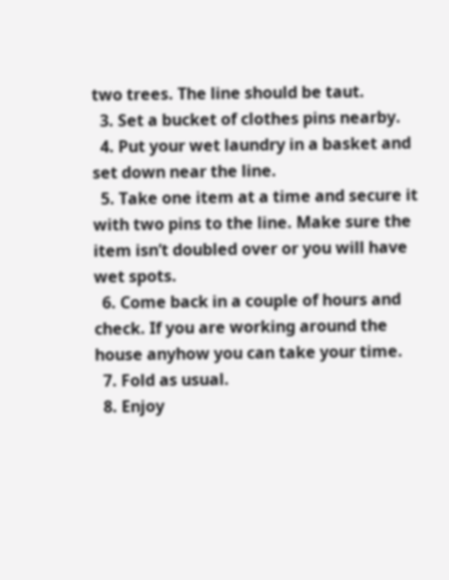two trees. The line should be taut.
  3. Set a bucket of clothes pins nearby.
  4. Put your wet laundry in a basket and set down near the line.
  5. Take one item at a time and secure it with two pins to the line. Make sure the item isn’t doubled over or you will have wet spots.
  6. Come back in a couple of hours and check. If you are working around the house anyhow you can take your time.
  7. Fold as usual.
  8. Enjoy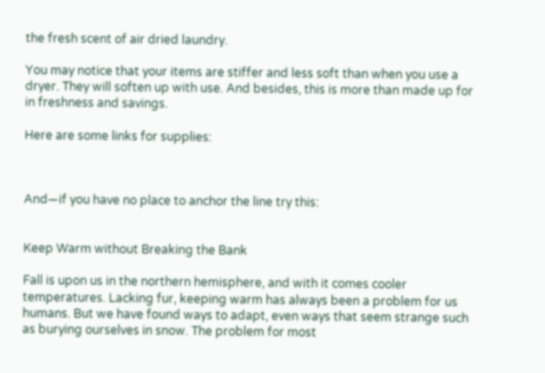the fresh scent of air dried laundry.

You may notice that your items are stiffer and less soft than when you use a dryer. They will soften up with use. And besides, this is more than made up for in freshness and savings.

Here are some links for supplies:



And—if you have no place to anchor the line try this:


Keep Warm without Breaking the Bank

Fall is upon us in the northern hemisphere, and with it comes cooler temperatures. Lacking fur, keeping warm has always been a problem for us humans. But we have found ways to adapt, even ways that seem strange such as burying ourselves in snow. The problem for most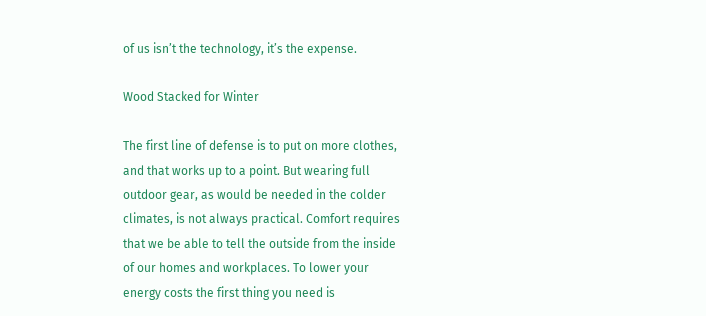of us isn’t the technology, it’s the expense.

Wood Stacked for Winter

The first line of defense is to put on more clothes, and that works up to a point. But wearing full outdoor gear, as would be needed in the colder climates, is not always practical. Comfort requires that we be able to tell the outside from the inside of our homes and workplaces. To lower your energy costs the first thing you need is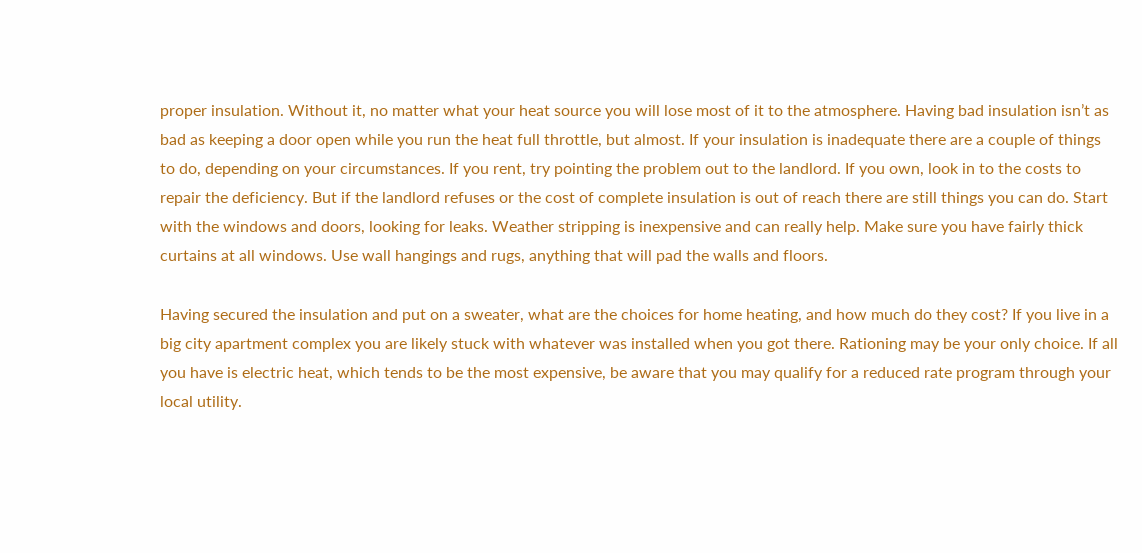proper insulation. Without it, no matter what your heat source you will lose most of it to the atmosphere. Having bad insulation isn’t as bad as keeping a door open while you run the heat full throttle, but almost. If your insulation is inadequate there are a couple of things to do, depending on your circumstances. If you rent, try pointing the problem out to the landlord. If you own, look in to the costs to repair the deficiency. But if the landlord refuses or the cost of complete insulation is out of reach there are still things you can do. Start with the windows and doors, looking for leaks. Weather stripping is inexpensive and can really help. Make sure you have fairly thick curtains at all windows. Use wall hangings and rugs, anything that will pad the walls and floors.

Having secured the insulation and put on a sweater, what are the choices for home heating, and how much do they cost? If you live in a big city apartment complex you are likely stuck with whatever was installed when you got there. Rationing may be your only choice. If all you have is electric heat, which tends to be the most expensive, be aware that you may qualify for a reduced rate program through your local utility.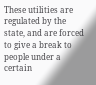These utilities are regulated by the state, and are forced to give a break to people under a certain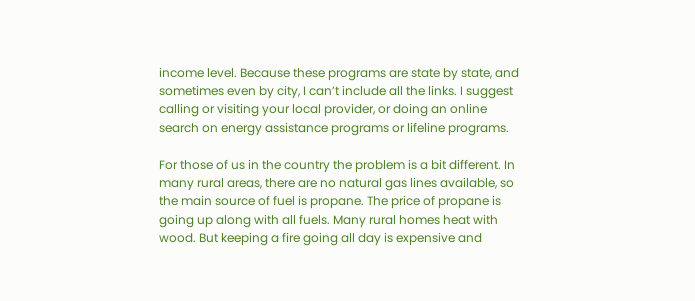income level. Because these programs are state by state, and sometimes even by city, I can’t include all the links. I suggest calling or visiting your local provider, or doing an online search on energy assistance programs or lifeline programs.

For those of us in the country the problem is a bit different. In many rural areas, there are no natural gas lines available, so the main source of fuel is propane. The price of propane is going up along with all fuels. Many rural homes heat with wood. But keeping a fire going all day is expensive and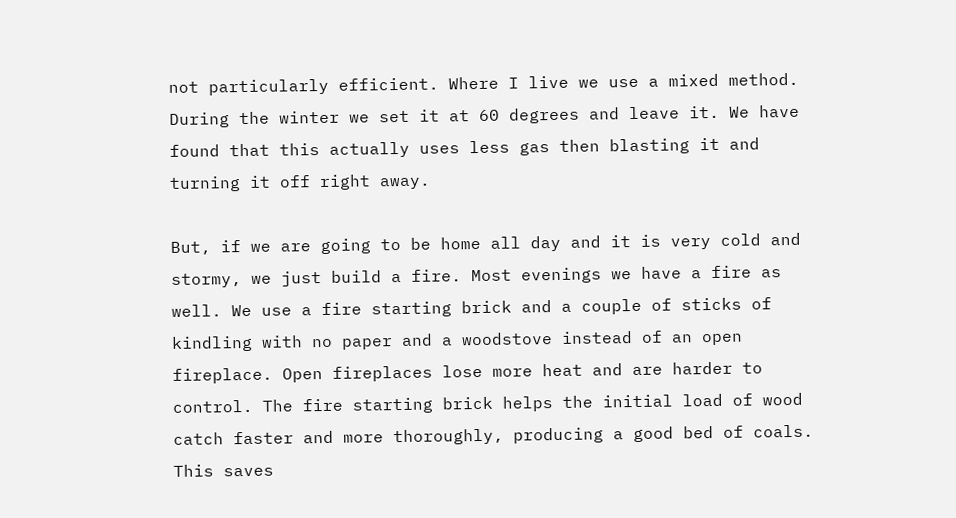not particularly efficient. Where I live we use a mixed method. During the winter we set it at 60 degrees and leave it. We have found that this actually uses less gas then blasting it and turning it off right away.

But, if we are going to be home all day and it is very cold and stormy, we just build a fire. Most evenings we have a fire as well. We use a fire starting brick and a couple of sticks of kindling with no paper and a woodstove instead of an open fireplace. Open fireplaces lose more heat and are harder to control. The fire starting brick helps the initial load of wood catch faster and more thoroughly, producing a good bed of coals. This saves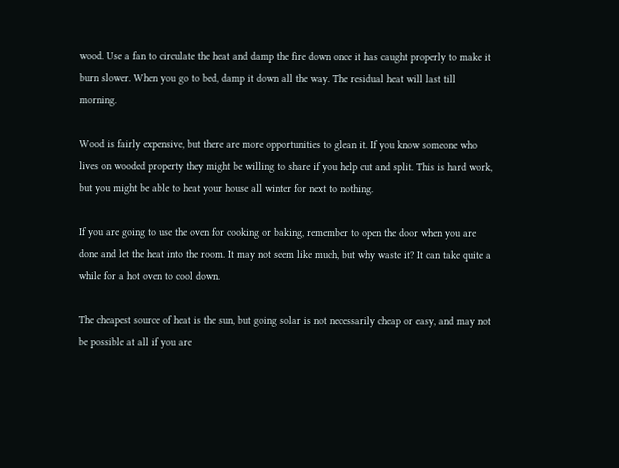wood. Use a fan to circulate the heat and damp the fire down once it has caught properly to make it burn slower. When you go to bed, damp it down all the way. The residual heat will last till morning.

Wood is fairly expensive, but there are more opportunities to glean it. If you know someone who lives on wooded property they might be willing to share if you help cut and split. This is hard work, but you might be able to heat your house all winter for next to nothing.

If you are going to use the oven for cooking or baking, remember to open the door when you are done and let the heat into the room. It may not seem like much, but why waste it? It can take quite a while for a hot oven to cool down.

The cheapest source of heat is the sun, but going solar is not necessarily cheap or easy, and may not be possible at all if you are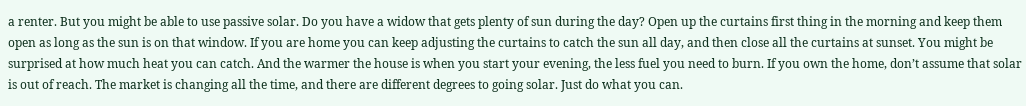a renter. But you might be able to use passive solar. Do you have a widow that gets plenty of sun during the day? Open up the curtains first thing in the morning and keep them open as long as the sun is on that window. If you are home you can keep adjusting the curtains to catch the sun all day, and then close all the curtains at sunset. You might be surprised at how much heat you can catch. And the warmer the house is when you start your evening, the less fuel you need to burn. If you own the home, don’t assume that solar is out of reach. The market is changing all the time, and there are different degrees to going solar. Just do what you can.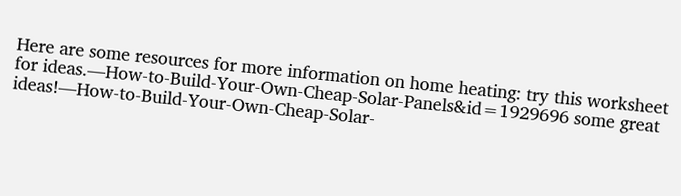Here are some resources for more information on home heating: try this worksheet for ideas.—How-to-Build-Your-Own-Cheap-Solar-Panels&id=1929696 some great ideas!—How-to-Build-Your-Own-Cheap-Solar-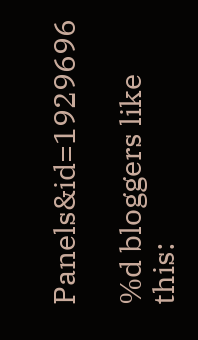Panels&id=1929696

%d bloggers like this: